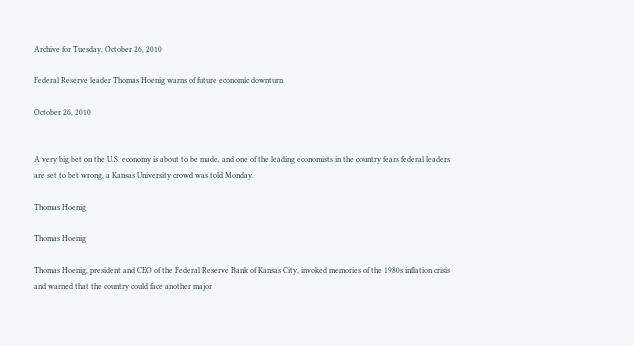Archive for Tuesday, October 26, 2010

Federal Reserve leader Thomas Hoenig warns of future economic downturn

October 26, 2010


A very big bet on the U.S. economy is about to be made, and one of the leading economists in the country fears federal leaders are set to bet wrong, a Kansas University crowd was told Monday.

Thomas Hoenig

Thomas Hoenig

Thomas Hoenig, president and CEO of the Federal Reserve Bank of Kansas City, invoked memories of the 1980s inflation crisis and warned that the country could face another major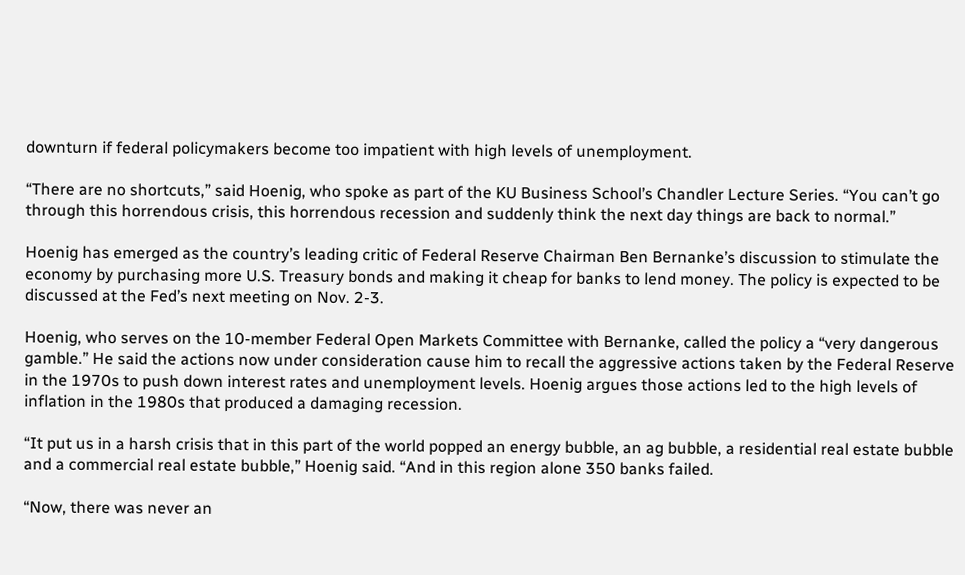downturn if federal policymakers become too impatient with high levels of unemployment.

“There are no shortcuts,” said Hoenig, who spoke as part of the KU Business School’s Chandler Lecture Series. “You can’t go through this horrendous crisis, this horrendous recession and suddenly think the next day things are back to normal.”

Hoenig has emerged as the country’s leading critic of Federal Reserve Chairman Ben Bernanke’s discussion to stimulate the economy by purchasing more U.S. Treasury bonds and making it cheap for banks to lend money. The policy is expected to be discussed at the Fed’s next meeting on Nov. 2-3.

Hoenig, who serves on the 10-member Federal Open Markets Committee with Bernanke, called the policy a “very dangerous gamble.” He said the actions now under consideration cause him to recall the aggressive actions taken by the Federal Reserve in the 1970s to push down interest rates and unemployment levels. Hoenig argues those actions led to the high levels of inflation in the 1980s that produced a damaging recession.

“It put us in a harsh crisis that in this part of the world popped an energy bubble, an ag bubble, a residential real estate bubble and a commercial real estate bubble,” Hoenig said. “And in this region alone 350 banks failed.

“Now, there was never an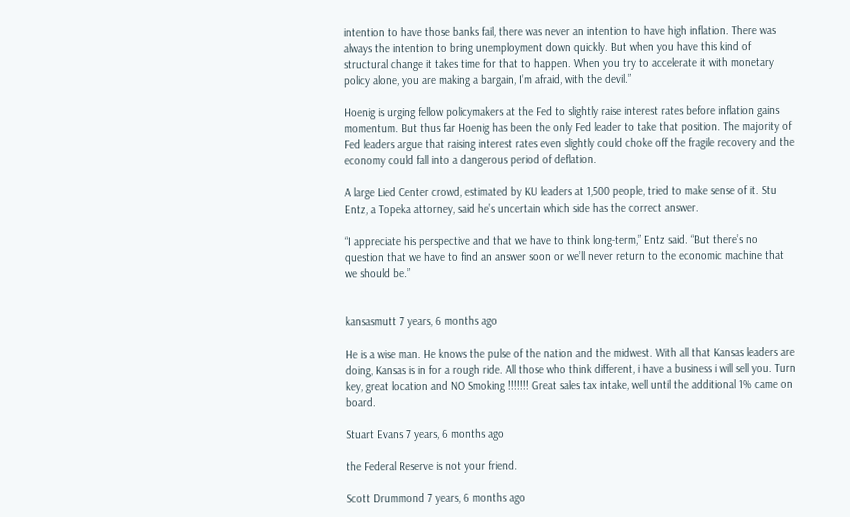intention to have those banks fail, there was never an intention to have high inflation. There was always the intention to bring unemployment down quickly. But when you have this kind of structural change it takes time for that to happen. When you try to accelerate it with monetary policy alone, you are making a bargain, I’m afraid, with the devil.”

Hoenig is urging fellow policymakers at the Fed to slightly raise interest rates before inflation gains momentum. But thus far Hoenig has been the only Fed leader to take that position. The majority of Fed leaders argue that raising interest rates even slightly could choke off the fragile recovery and the economy could fall into a dangerous period of deflation.

A large Lied Center crowd, estimated by KU leaders at 1,500 people, tried to make sense of it. Stu Entz, a Topeka attorney, said he’s uncertain which side has the correct answer.

“I appreciate his perspective and that we have to think long-term,” Entz said. “But there’s no question that we have to find an answer soon or we’ll never return to the economic machine that we should be.”


kansasmutt 7 years, 6 months ago

He is a wise man. He knows the pulse of the nation and the midwest. With all that Kansas leaders are doing, Kansas is in for a rough ride. All those who think different, i have a business i will sell you. Turn key, great location and NO Smoking !!!!!!! Great sales tax intake, well until the additional 1% came on board.

Stuart Evans 7 years, 6 months ago

the Federal Reserve is not your friend.

Scott Drummond 7 years, 6 months ago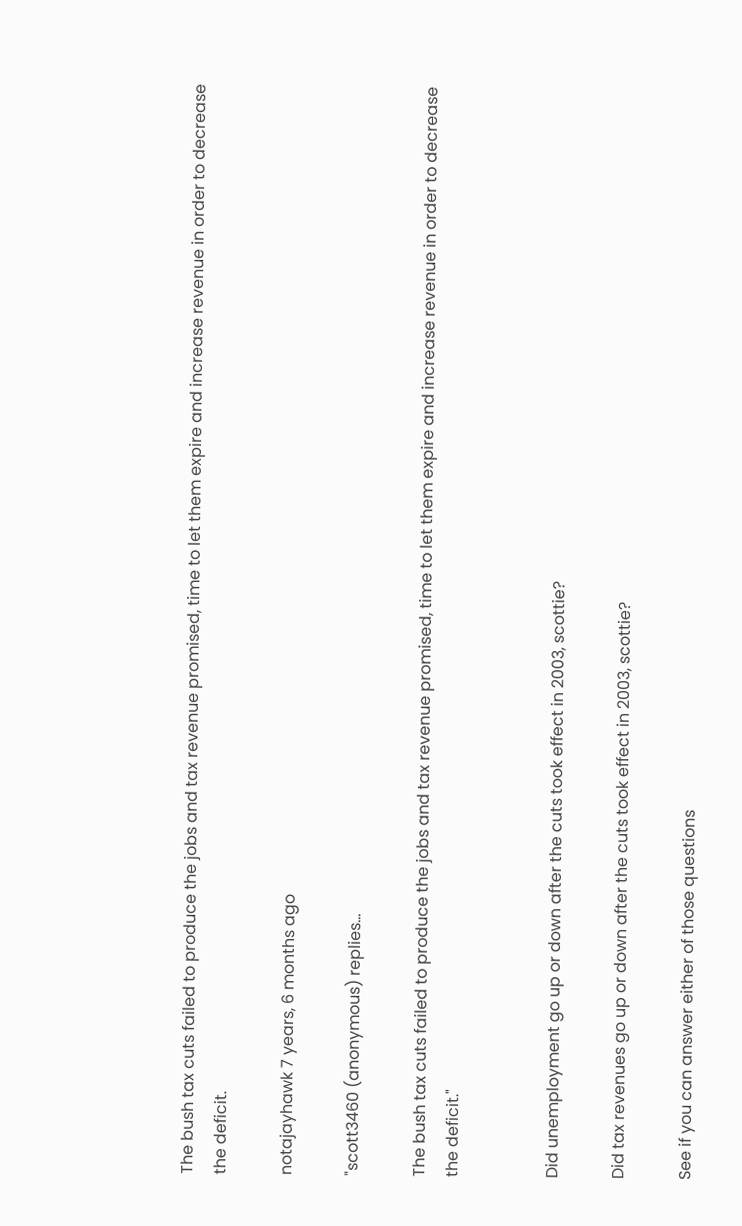The bush tax cuts failed to produce the jobs and tax revenue promised, time to let them expire and increase revenue in order to decrease the deficit.

notajayhawk 7 years, 6 months ago

"scott3460 (anonymous) replies…

The bush tax cuts failed to produce the jobs and tax revenue promised, time to let them expire and increase revenue in order to decrease the deficit."


Did unemployment go up or down after the cuts took effect in 2003, scottie?

Did tax revenues go up or down after the cuts took effect in 2003, scottie?

See if you can answer either of those questions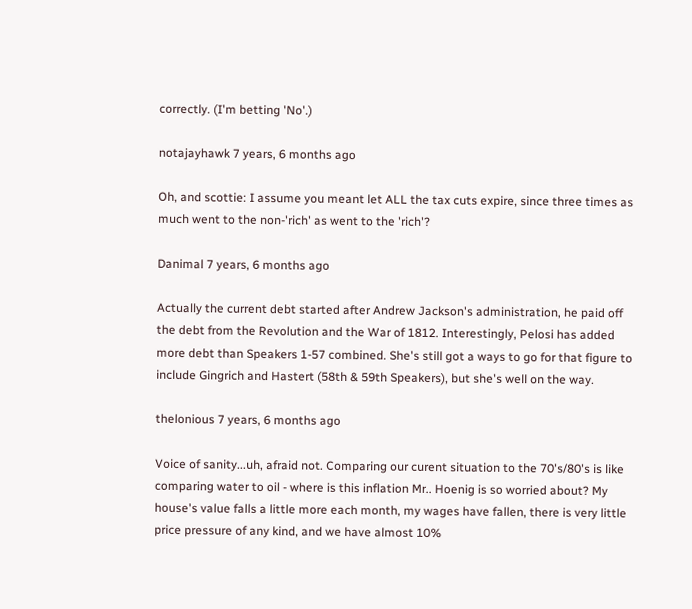correctly. (I'm betting 'No'.)

notajayhawk 7 years, 6 months ago

Oh, and scottie: I assume you meant let ALL the tax cuts expire, since three times as much went to the non-'rich' as went to the 'rich'?

Danimal 7 years, 6 months ago

Actually the current debt started after Andrew Jackson's administration, he paid off the debt from the Revolution and the War of 1812. Interestingly, Pelosi has added more debt than Speakers 1-57 combined. She's still got a ways to go for that figure to include Gingrich and Hastert (58th & 59th Speakers), but she's well on the way.

thelonious 7 years, 6 months ago

Voice of sanity...uh, afraid not. Comparing our curent situation to the 70's/80's is like comparing water to oil - where is this inflation Mr.. Hoenig is so worried about? My house's value falls a little more each month, my wages have fallen, there is very little price pressure of any kind, and we have almost 10%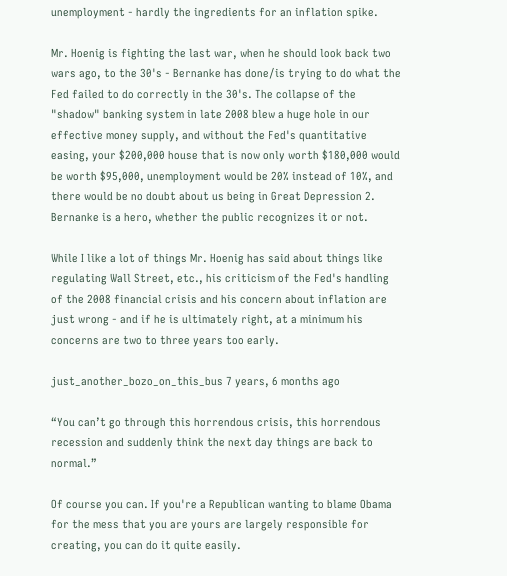unemployment - hardly the ingredients for an inflation spike.

Mr. Hoenig is fighting the last war, when he should look back two wars ago, to the 30's - Bernanke has done/is trying to do what the Fed failed to do correctly in the 30's. The collapse of the "shadow" banking system in late 2008 blew a huge hole in our effective money supply, and without the Fed's quantitative easing, your $200,000 house that is now only worth $180,000 would be worth $95,000, unemployment would be 20% instead of 10%, and there would be no doubt about us being in Great Depression 2. Bernanke is a hero, whether the public recognizes it or not.

While I like a lot of things Mr. Hoenig has said about things like regulating Wall Street, etc., his criticism of the Fed's handling of the 2008 financial crisis and his concern about inflation are just wrong - and if he is ultimately right, at a minimum his concerns are two to three years too early.

just_another_bozo_on_this_bus 7 years, 6 months ago

“You can’t go through this horrendous crisis, this horrendous recession and suddenly think the next day things are back to normal.”

Of course you can. If you're a Republican wanting to blame Obama for the mess that you are yours are largely responsible for creating, you can do it quite easily.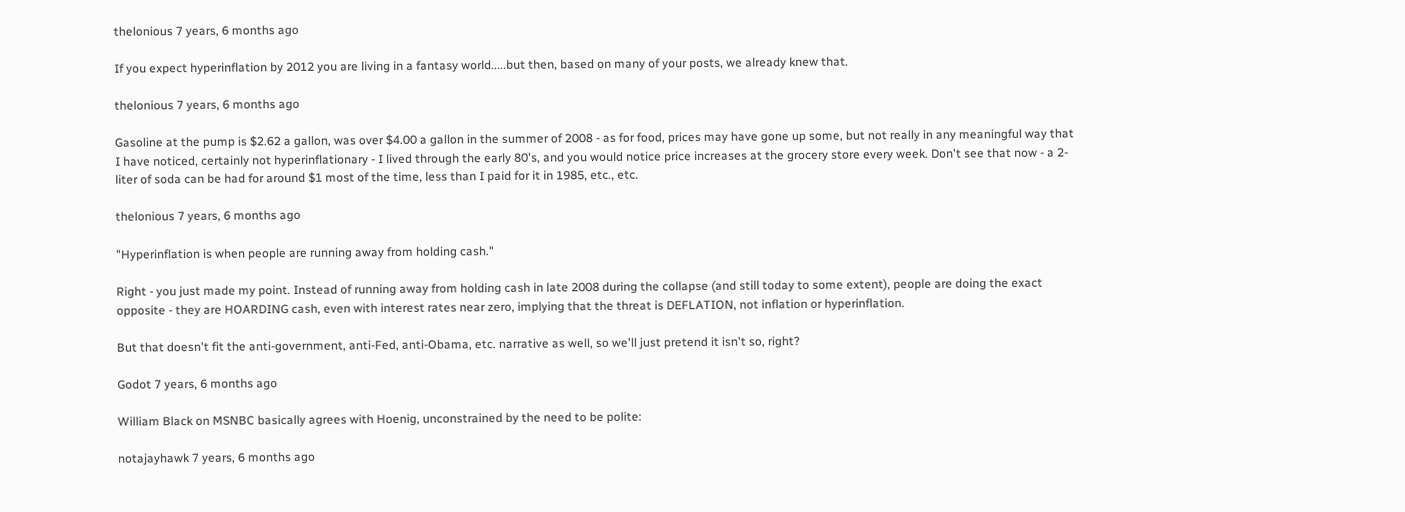thelonious 7 years, 6 months ago

If you expect hyperinflation by 2012 you are living in a fantasy world.....but then, based on many of your posts, we already knew that.

thelonious 7 years, 6 months ago

Gasoline at the pump is $2.62 a gallon, was over $4.00 a gallon in the summer of 2008 - as for food, prices may have gone up some, but not really in any meaningful way that I have noticed, certainly not hyperinflationary - I lived through the early 80's, and you would notice price increases at the grocery store every week. Don't see that now - a 2-liter of soda can be had for around $1 most of the time, less than I paid for it in 1985, etc., etc.

thelonious 7 years, 6 months ago

"Hyperinflation is when people are running away from holding cash."

Right - you just made my point. Instead of running away from holding cash in late 2008 during the collapse (and still today to some extent), people are doing the exact opposite - they are HOARDING cash, even with interest rates near zero, implying that the threat is DEFLATION, not inflation or hyperinflation.

But that doesn't fit the anti-government, anti-Fed, anti-Obama, etc. narrative as well, so we'll just pretend it isn't so, right?

Godot 7 years, 6 months ago

William Black on MSNBC basically agrees with Hoenig, unconstrained by the need to be polite:

notajayhawk 7 years, 6 months ago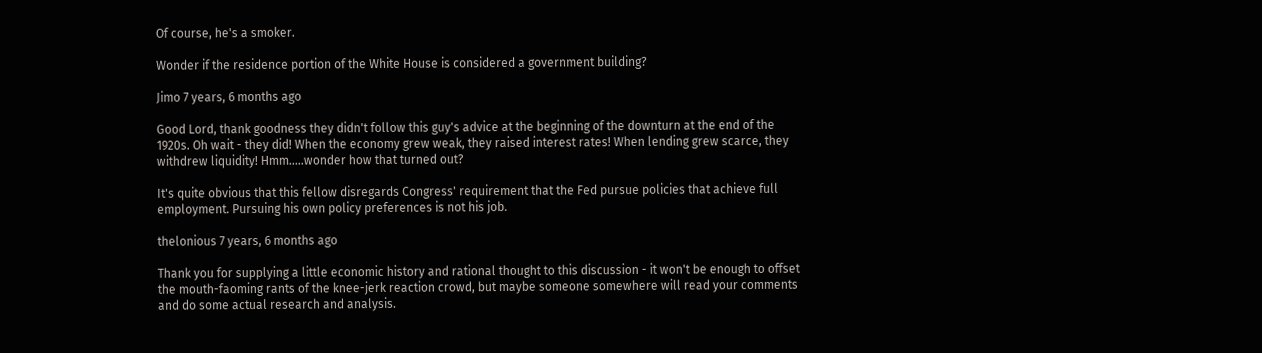Of course, he's a smoker.

Wonder if the residence portion of the White House is considered a government building?

Jimo 7 years, 6 months ago

Good Lord, thank goodness they didn't follow this guy's advice at the beginning of the downturn at the end of the 1920s. Oh wait - they did! When the economy grew weak, they raised interest rates! When lending grew scarce, they withdrew liquidity! Hmm.....wonder how that turned out?

It's quite obvious that this fellow disregards Congress' requirement that the Fed pursue policies that achieve full employment. Pursuing his own policy preferences is not his job.

thelonious 7 years, 6 months ago

Thank you for supplying a little economic history and rational thought to this discussion - it won't be enough to offset the mouth-faoming rants of the knee-jerk reaction crowd, but maybe someone somewhere will read your comments and do some actual research and analysis.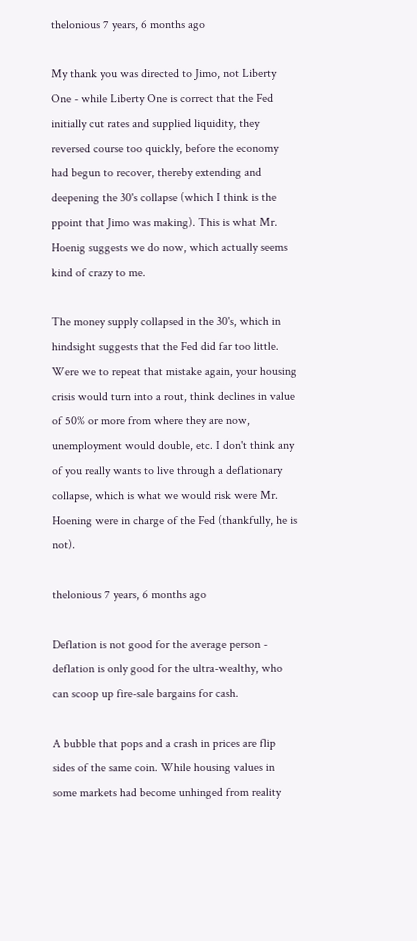thelonious 7 years, 6 months ago

My thank you was directed to Jimo, not Liberty One - while Liberty One is correct that the Fed initially cut rates and supplied liquidity, they reversed course too quickly, before the economy had begun to recover, thereby extending and deepening the 30's collapse (which I think is the ppoint that Jimo was making). This is what Mr. Hoenig suggests we do now, which actually seems kind of crazy to me.

The money supply collapsed in the 30's, which in hindsight suggests that the Fed did far too little. Were we to repeat that mistake again, your housing crisis would turn into a rout, think declines in value of 50% or more from where they are now, unemployment would double, etc. I don't think any of you really wants to live through a deflationary collapse, which is what we would risk were Mr. Hoening were in charge of the Fed (thankfully, he is not).

thelonious 7 years, 6 months ago

Deflation is not good for the average person - deflation is only good for the ultra-wealthy, who can scoop up fire-sale bargains for cash.

A bubble that pops and a crash in prices are flip sides of the same coin. While housing values in some markets had become unhinged from reality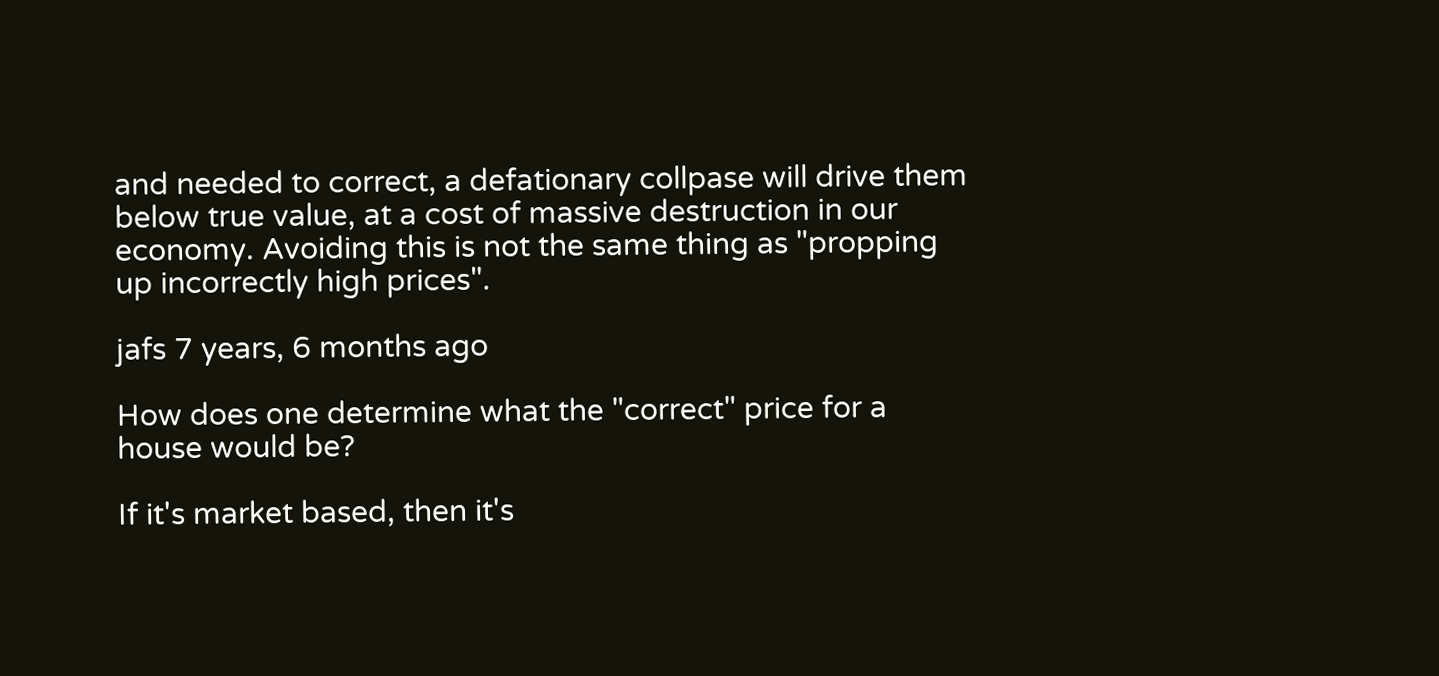and needed to correct, a defationary collpase will drive them below true value, at a cost of massive destruction in our economy. Avoiding this is not the same thing as "propping up incorrectly high prices".

jafs 7 years, 6 months ago

How does one determine what the "correct" price for a house would be?

If it's market based, then it's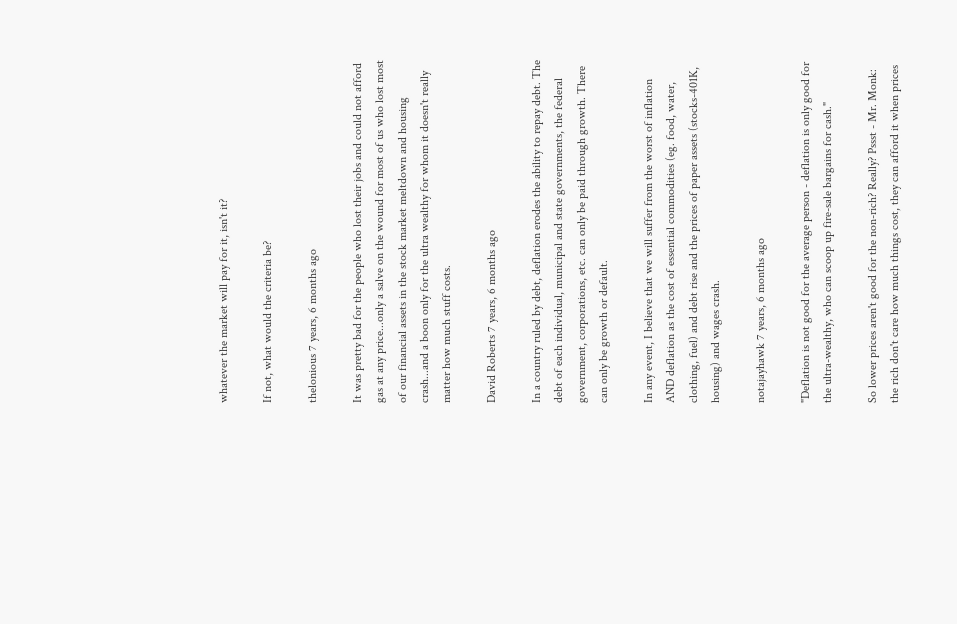whatever the market will pay for it, isn't it?

If not, what would the criteria be?

thelonious 7 years, 6 months ago

It was pretty bad for the people who lost their jobs and could not afford gas at any price...only a salve on the wound for most of us who lost most of our financial assets in the stock market meltdown and housing crash...and a boon only for the ultra wealthy for whom it doesn't really matter how much stuff costs.

David Roberts 7 years, 6 months ago

In a country ruled by debt, deflation erodes the ability to repay debt. The debt of each individual, municipal and state governments, the federal government, corporations, etc. can only be paid through growth. There can only be growth or default.

In any event, I believe that we will suffer from the worst of inflation AND deflation as the cost of essential commodities (eg. food, water, clothing, fuel) and debt rise and the prices of paper assets (stocks-401K, housing) and wages crash.

notajayhawk 7 years, 6 months ago

"Deflation is not good for the average person - deflation is only good for the ultra-wealthy, who can scoop up fire-sale bargains for cash."

So lower prices aren't good for the non-rich? Really? Pssst - Mr. Monk: the rich don't care how much things cost, they can afford it when prices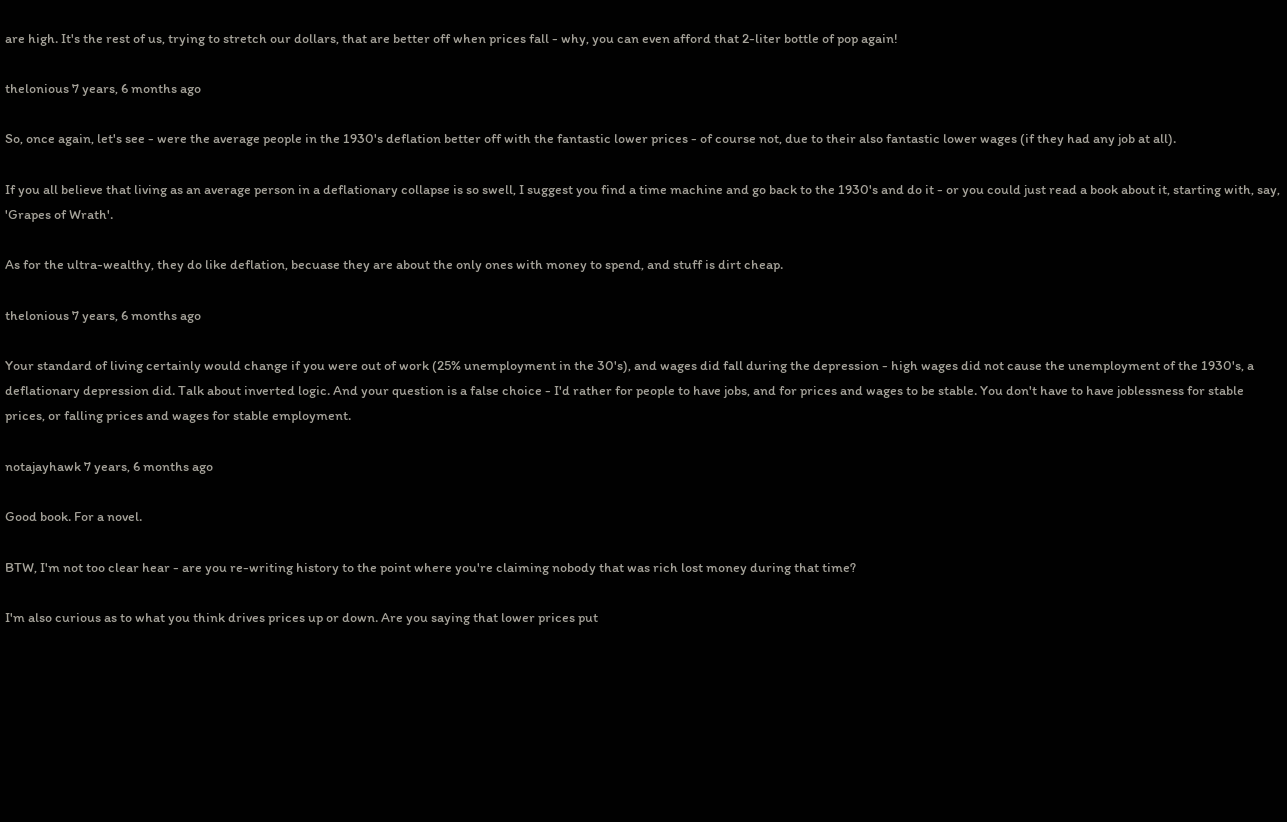are high. It's the rest of us, trying to stretch our dollars, that are better off when prices fall - why, you can even afford that 2-liter bottle of pop again!

thelonious 7 years, 6 months ago

So, once again, let's see - were the average people in the 1930's deflation better off with the fantastic lower prices - of course not, due to their also fantastic lower wages (if they had any job at all).

If you all believe that living as an average person in a deflationary collapse is so swell, I suggest you find a time machine and go back to the 1930's and do it - or you could just read a book about it, starting with, say, 'Grapes of Wrath'.

As for the ultra-wealthy, they do like deflation, becuase they are about the only ones with money to spend, and stuff is dirt cheap.

thelonious 7 years, 6 months ago

Your standard of living certainly would change if you were out of work (25% unemployment in the 30's), and wages did fall during the depression - high wages did not cause the unemployment of the 1930's, a deflationary depression did. Talk about inverted logic. And your question is a false choice - I'd rather for people to have jobs, and for prices and wages to be stable. You don't have to have joblessness for stable prices, or falling prices and wages for stable employment.

notajayhawk 7 years, 6 months ago

Good book. For a novel.

BTW, I'm not too clear hear - are you re-writing history to the point where you're claiming nobody that was rich lost money during that time?

I'm also curious as to what you think drives prices up or down. Are you saying that lower prices put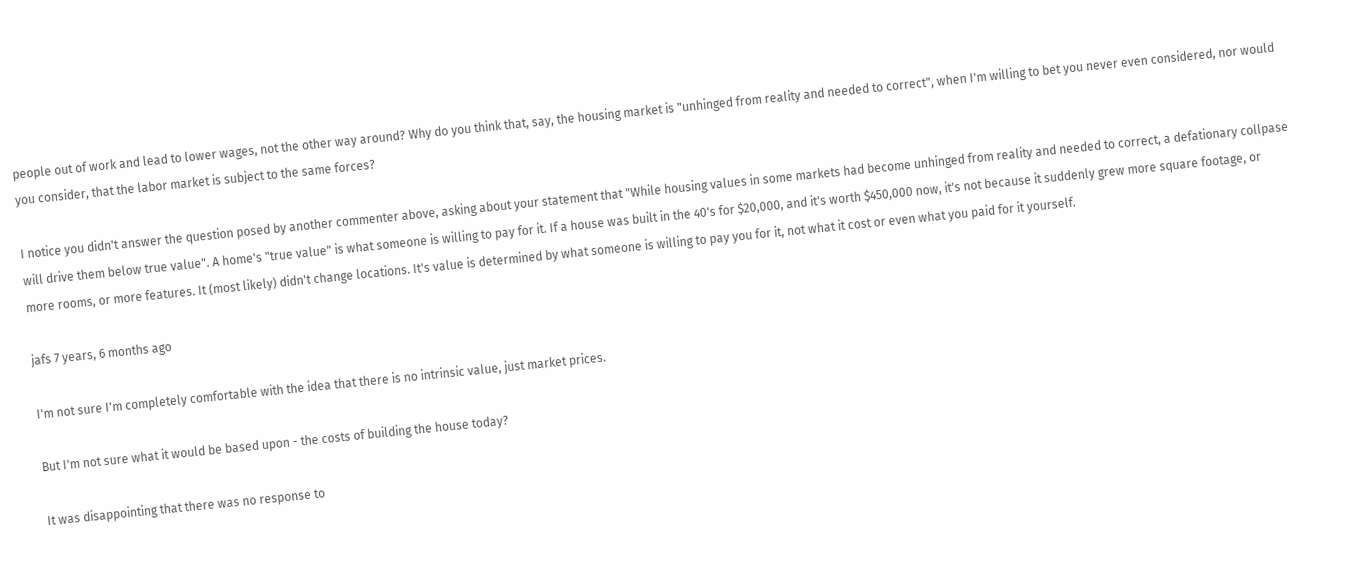people out of work and lead to lower wages, not the other way around? Why do you think that, say, the housing market is "unhinged from reality and needed to correct", when I'm willing to bet you never even considered, nor would you consider, that the labor market is subject to the same forces?

I notice you didn't answer the question posed by another commenter above, asking about your statement that "While housing values in some markets had become unhinged from reality and needed to correct, a defationary collpase will drive them below true value". A home's "true value" is what someone is willing to pay for it. If a house was built in the 40's for $20,000, and it's worth $450,000 now, it's not because it suddenly grew more square footage, or more rooms, or more features. It (most likely) didn't change locations. It's value is determined by what someone is willing to pay you for it, not what it cost or even what you paid for it yourself.

jafs 7 years, 6 months ago

I'm not sure I'm completely comfortable with the idea that there is no intrinsic value, just market prices.

But I'm not sure what it would be based upon - the costs of building the house today?

It was disappointing that there was no response to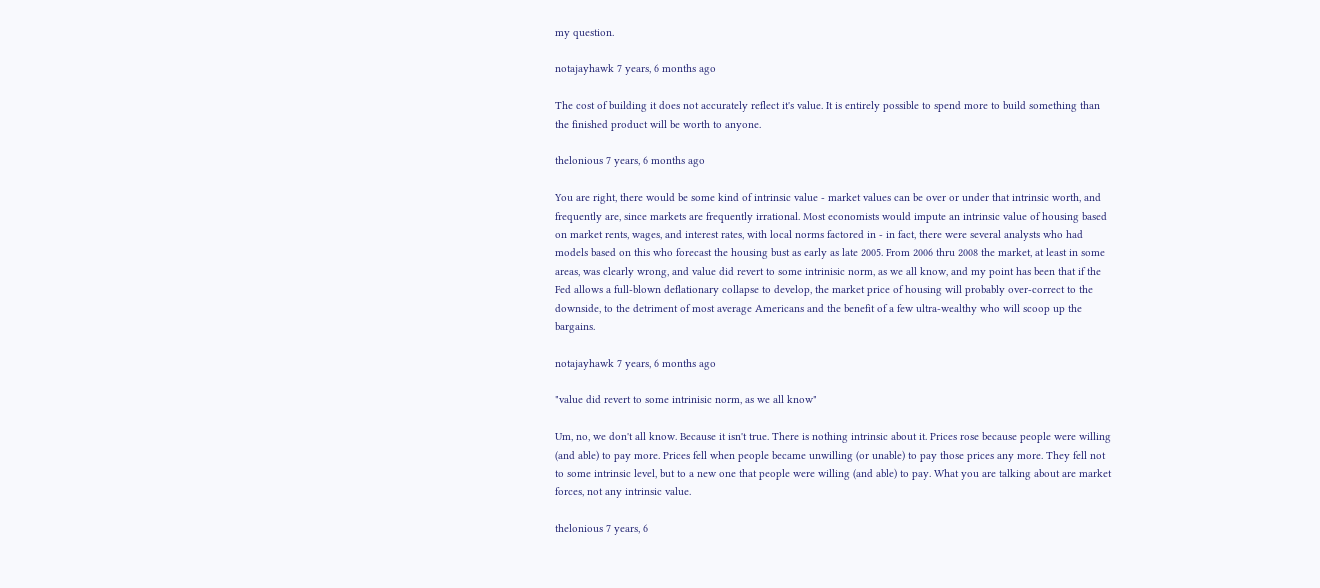my question.

notajayhawk 7 years, 6 months ago

The cost of building it does not accurately reflect it's value. It is entirely possible to spend more to build something than the finished product will be worth to anyone.

thelonious 7 years, 6 months ago

You are right, there would be some kind of intrinsic value - market values can be over or under that intrinsic worth, and frequently are, since markets are frequently irrational. Most economists would impute an intrinsic value of housing based on market rents, wages, and interest rates, with local norms factored in - in fact, there were several analysts who had models based on this who forecast the housing bust as early as late 2005. From 2006 thru 2008 the market, at least in some areas, was clearly wrong, and value did revert to some intrinisic norm, as we all know, and my point has been that if the Fed allows a full-blown deflationary collapse to develop, the market price of housing will probably over-correct to the downside, to the detriment of most average Americans and the benefit of a few ultra-wealthy who will scoop up the bargains.

notajayhawk 7 years, 6 months ago

"value did revert to some intrinisic norm, as we all know"

Um, no, we don't all know. Because it isn't true. There is nothing intrinsic about it. Prices rose because people were willing (and able) to pay more. Prices fell when people became unwilling (or unable) to pay those prices any more. They fell not to some intrinsic level, but to a new one that people were willing (and able) to pay. What you are talking about are market forces, not any intrinsic value.

thelonious 7 years, 6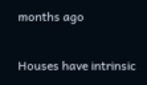months ago

Houses have intrinsic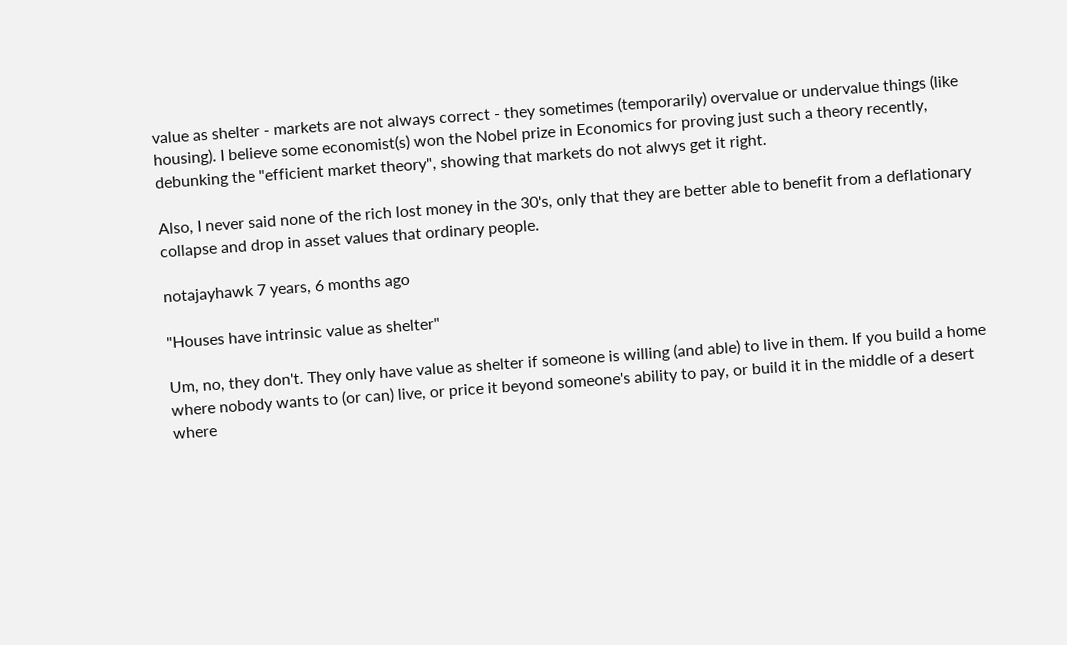value as shelter - markets are not always correct - they sometimes (temporarily) overvalue or undervalue things (like housing). I believe some economist(s) won the Nobel prize in Economics for proving just such a theory recently, debunking the "efficient market theory", showing that markets do not alwys get it right.

Also, I never said none of the rich lost money in the 30's, only that they are better able to benefit from a deflationary collapse and drop in asset values that ordinary people.

notajayhawk 7 years, 6 months ago

"Houses have intrinsic value as shelter"

Um, no, they don't. They only have value as shelter if someone is willing (and able) to live in them. If you build a home where nobody wants to (or can) live, or price it beyond someone's ability to pay, or build it in the middle of a desert where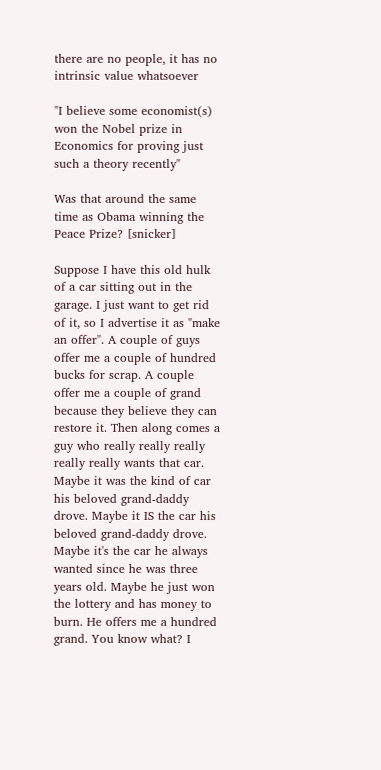there are no people, it has no intrinsic value whatsoever

"I believe some economist(s) won the Nobel prize in Economics for proving just such a theory recently"

Was that around the same time as Obama winning the Peace Prize? [snicker]

Suppose I have this old hulk of a car sitting out in the garage. I just want to get rid of it, so I advertise it as "make an offer". A couple of guys offer me a couple of hundred bucks for scrap. A couple offer me a couple of grand because they believe they can restore it. Then along comes a guy who really really really really really wants that car. Maybe it was the kind of car his beloved grand-daddy drove. Maybe it IS the car his beloved grand-daddy drove. Maybe it's the car he always wanted since he was three years old. Maybe he just won the lottery and has money to burn. He offers me a hundred grand. You know what? I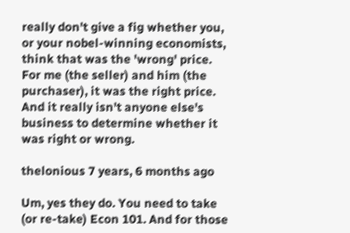really don't give a fig whether you, or your nobel-winning economists, think that was the 'wrong' price. For me (the seller) and him (the purchaser), it was the right price. And it really isn't anyone else's business to determine whether it was right or wrong.

thelonious 7 years, 6 months ago

Um, yes they do. You need to take (or re-take) Econ 101. And for those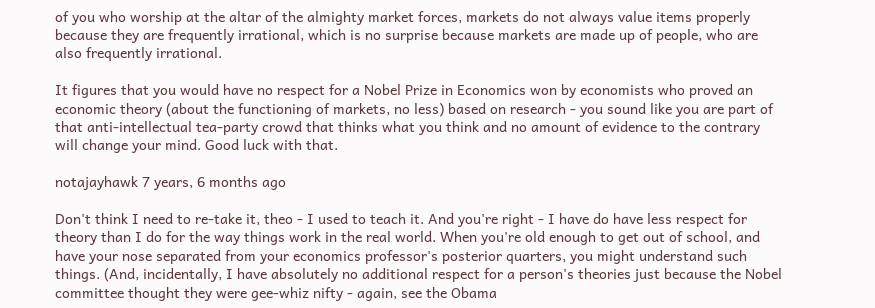of you who worship at the altar of the almighty market forces, markets do not always value items properly because they are frequently irrational, which is no surprise because markets are made up of people, who are also frequently irrational.

It figures that you would have no respect for a Nobel Prize in Economics won by economists who proved an economic theory (about the functioning of markets, no less) based on research - you sound like you are part of that anti-intellectual tea-party crowd that thinks what you think and no amount of evidence to the contrary will change your mind. Good luck with that.

notajayhawk 7 years, 6 months ago

Don't think I need to re-take it, theo - I used to teach it. And you're right - I have do have less respect for theory than I do for the way things work in the real world. When you're old enough to get out of school, and have your nose separated from your economics professor's posterior quarters, you might understand such things. (And, incidentally, I have absolutely no additional respect for a person's theories just because the Nobel committee thought they were gee-whiz nifty - again, see the Obama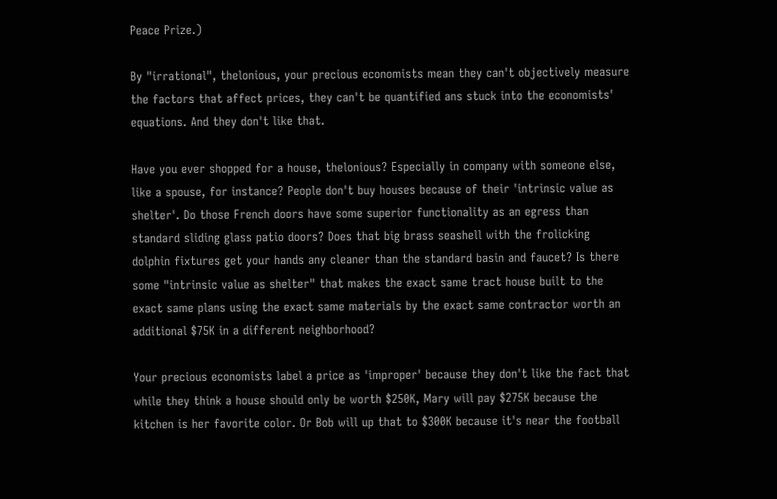Peace Prize.)

By "irrational", thelonious, your precious economists mean they can't objectively measure the factors that affect prices, they can't be quantified ans stuck into the economists' equations. And they don't like that.

Have you ever shopped for a house, thelonious? Especially in company with someone else, like a spouse, for instance? People don't buy houses because of their 'intrinsic value as shelter'. Do those French doors have some superior functionality as an egress than standard sliding glass patio doors? Does that big brass seashell with the frolicking dolphin fixtures get your hands any cleaner than the standard basin and faucet? Is there some "intrinsic value as shelter" that makes the exact same tract house built to the exact same plans using the exact same materials by the exact same contractor worth an additional $75K in a different neighborhood?

Your precious economists label a price as 'improper' because they don't like the fact that while they think a house should only be worth $250K, Mary will pay $275K because the kitchen is her favorite color. Or Bob will up that to $300K because it's near the football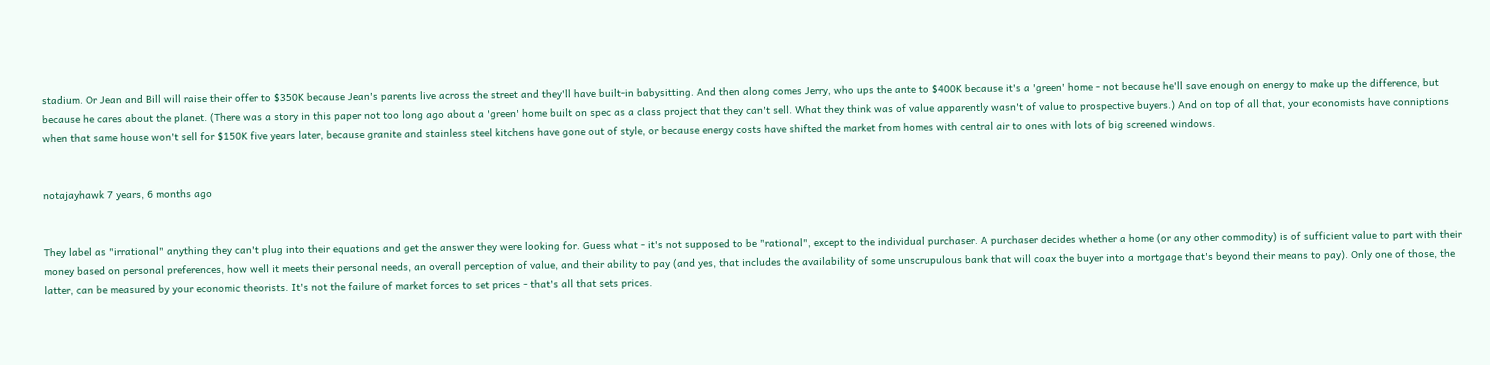stadium. Or Jean and Bill will raise their offer to $350K because Jean's parents live across the street and they'll have built-in babysitting. And then along comes Jerry, who ups the ante to $400K because it's a 'green' home - not because he'll save enough on energy to make up the difference, but because he cares about the planet. (There was a story in this paper not too long ago about a 'green' home built on spec as a class project that they can't sell. What they think was of value apparently wasn't of value to prospective buyers.) And on top of all that, your economists have conniptions when that same house won't sell for $150K five years later, because granite and stainless steel kitchens have gone out of style, or because energy costs have shifted the market from homes with central air to ones with lots of big screened windows.


notajayhawk 7 years, 6 months ago


They label as "irrational" anything they can't plug into their equations and get the answer they were looking for. Guess what - it's not supposed to be "rational", except to the individual purchaser. A purchaser decides whether a home (or any other commodity) is of sufficient value to part with their money based on personal preferences, how well it meets their personal needs, an overall perception of value, and their ability to pay (and yes, that includes the availability of some unscrupulous bank that will coax the buyer into a mortgage that's beyond their means to pay). Only one of those, the latter, can be measured by your economic theorists. It's not the failure of market forces to set prices - that's all that sets prices.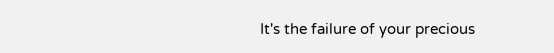It's the failure of your precious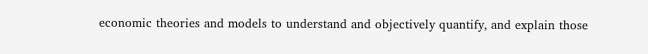economic theories and models to understand and objectively quantify, and explain those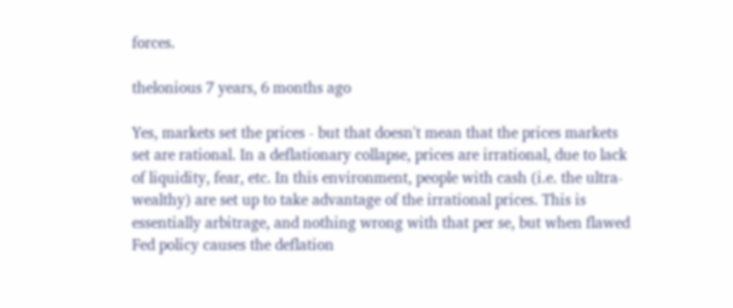forces.

thelonious 7 years, 6 months ago

Yes, markets set the prices - but that doesn't mean that the prices markets set are rational. In a deflationary collapse, prices are irrational, due to lack of liquidity, fear, etc. In this environment, people with cash (i.e. the ultra-wealthy) are set up to take advantage of the irrational prices. This is essentially arbitrage, and nothing wrong with that per se, but when flawed Fed policy causes the deflation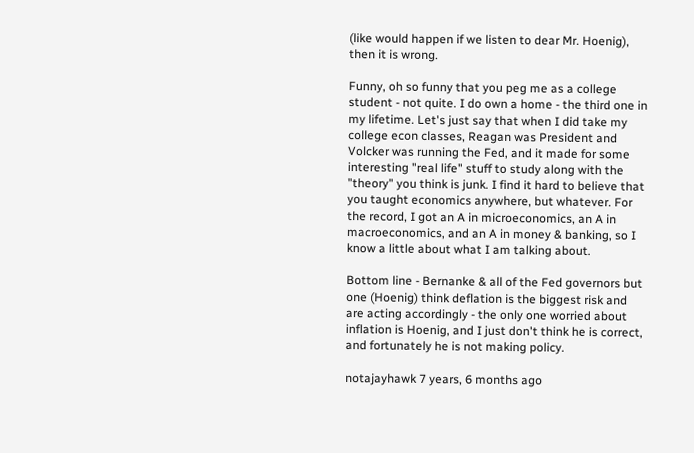(like would happen if we listen to dear Mr. Hoenig), then it is wrong.

Funny, oh so funny that you peg me as a college student - not quite. I do own a home - the third one in my lifetime. Let's just say that when I did take my college econ classes, Reagan was President and Volcker was running the Fed, and it made for some interesting "real life" stuff to study along with the "theory" you think is junk. I find it hard to believe that you taught economics anywhere, but whatever. For the record, I got an A in microeconomics, an A in macroeconomics, and an A in money & banking, so I know a little about what I am talking about.

Bottom line - Bernanke & all of the Fed governors but one (Hoenig) think deflation is the biggest risk and are acting accordingly - the only one worried about inflation is Hoenig, and I just don't think he is correct, and fortunately he is not making policy.

notajayhawk 7 years, 6 months ago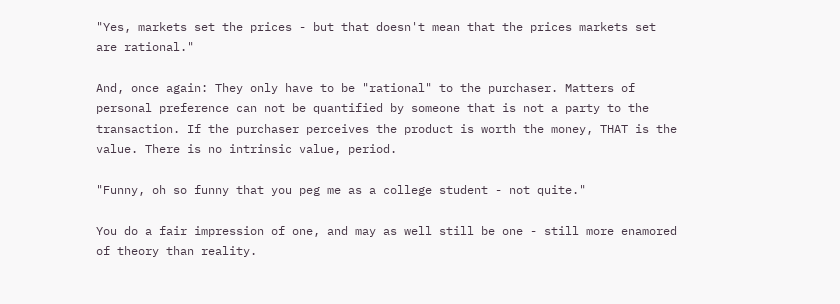"Yes, markets set the prices - but that doesn't mean that the prices markets set are rational."

And, once again: They only have to be "rational" to the purchaser. Matters of personal preference can not be quantified by someone that is not a party to the transaction. If the purchaser perceives the product is worth the money, THAT is the value. There is no intrinsic value, period.

"Funny, oh so funny that you peg me as a college student - not quite."

You do a fair impression of one, and may as well still be one - still more enamored of theory than reality.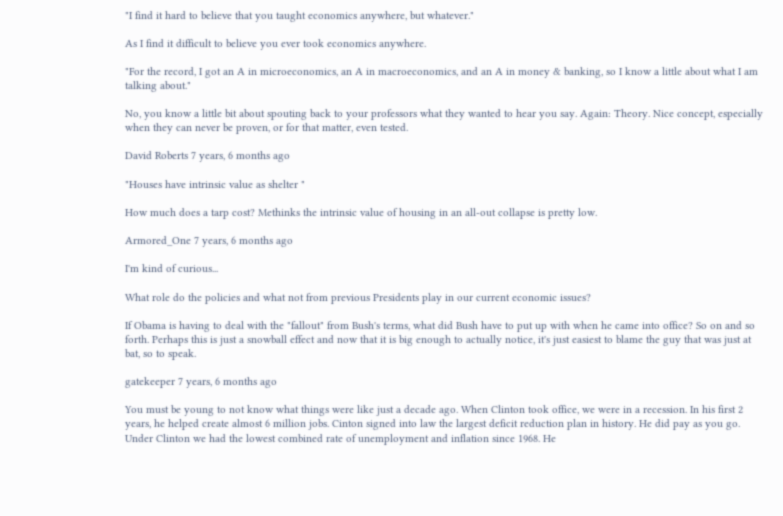"I find it hard to believe that you taught economics anywhere, but whatever."

As I find it difficult to believe you ever took economics anywhere.

"For the record, I got an A in microeconomics, an A in macroeconomics, and an A in money & banking, so I know a little about what I am talking about."

No, you know a little bit about spouting back to your professors what they wanted to hear you say. Again: Theory. Nice concept, especially when they can never be proven, or for that matter, even tested.

David Roberts 7 years, 6 months ago

"Houses have intrinsic value as shelter "

How much does a tarp cost? Methinks the intrinsic value of housing in an all-out collapse is pretty low.

Armored_One 7 years, 6 months ago

I'm kind of curious...

What role do the policies and what not from previous Presidents play in our current economic issues?

If Obama is having to deal with the "fallout" from Bush's terms, what did Bush have to put up with when he came into office? So on and so forth. Perhaps this is just a snowball effect and now that it is big enough to actually notice, it's just easiest to blame the guy that was just at bat, so to speak.

gatekeeper 7 years, 6 months ago

You must be young to not know what things were like just a decade ago. When Clinton took office, we were in a recession. In his first 2 years, he helped create almost 6 million jobs. Cinton signed into law the largest deficit reduction plan in history. He did pay as you go. Under Clinton we had the lowest combined rate of unemployment and inflation since 1968. He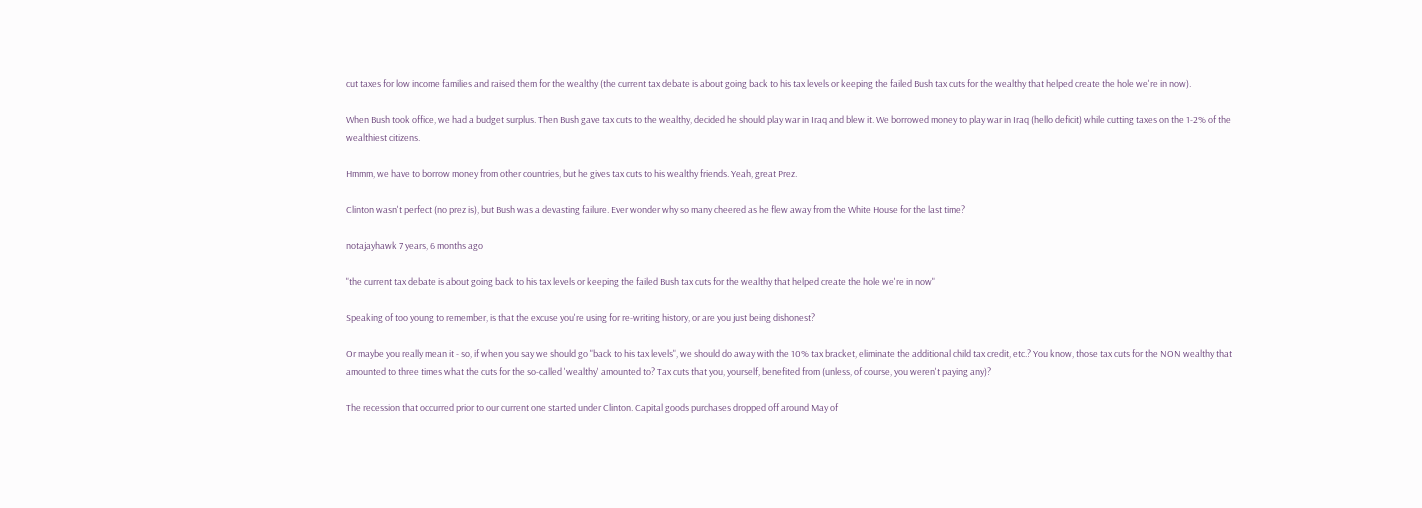cut taxes for low income families and raised them for the wealthy (the current tax debate is about going back to his tax levels or keeping the failed Bush tax cuts for the wealthy that helped create the hole we're in now).

When Bush took office, we had a budget surplus. Then Bush gave tax cuts to the wealthy, decided he should play war in Iraq and blew it. We borrowed money to play war in Iraq (hello deficit) while cutting taxes on the 1-2% of the wealthiest citizens.

Hmmm, we have to borrow money from other countries, but he gives tax cuts to his wealthy friends. Yeah, great Prez.

Clinton wasn't perfect (no prez is), but Bush was a devasting failure. Ever wonder why so many cheered as he flew away from the White House for the last time?

notajayhawk 7 years, 6 months ago

"the current tax debate is about going back to his tax levels or keeping the failed Bush tax cuts for the wealthy that helped create the hole we're in now"

Speaking of too young to remember, is that the excuse you're using for re-writing history, or are you just being dishonest?

Or maybe you really mean it - so, if when you say we should go "back to his tax levels", we should do away with the 10% tax bracket, eliminate the additional child tax credit, etc.? You know, those tax cuts for the NON wealthy that amounted to three times what the cuts for the so-called 'wealthy' amounted to? Tax cuts that you, yourself, benefited from (unless, of course, you weren't paying any)?

The recession that occurred prior to our current one started under Clinton. Capital goods purchases dropped off around May of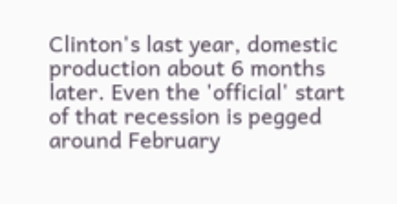Clinton's last year, domestic production about 6 months later. Even the 'official' start of that recession is pegged around February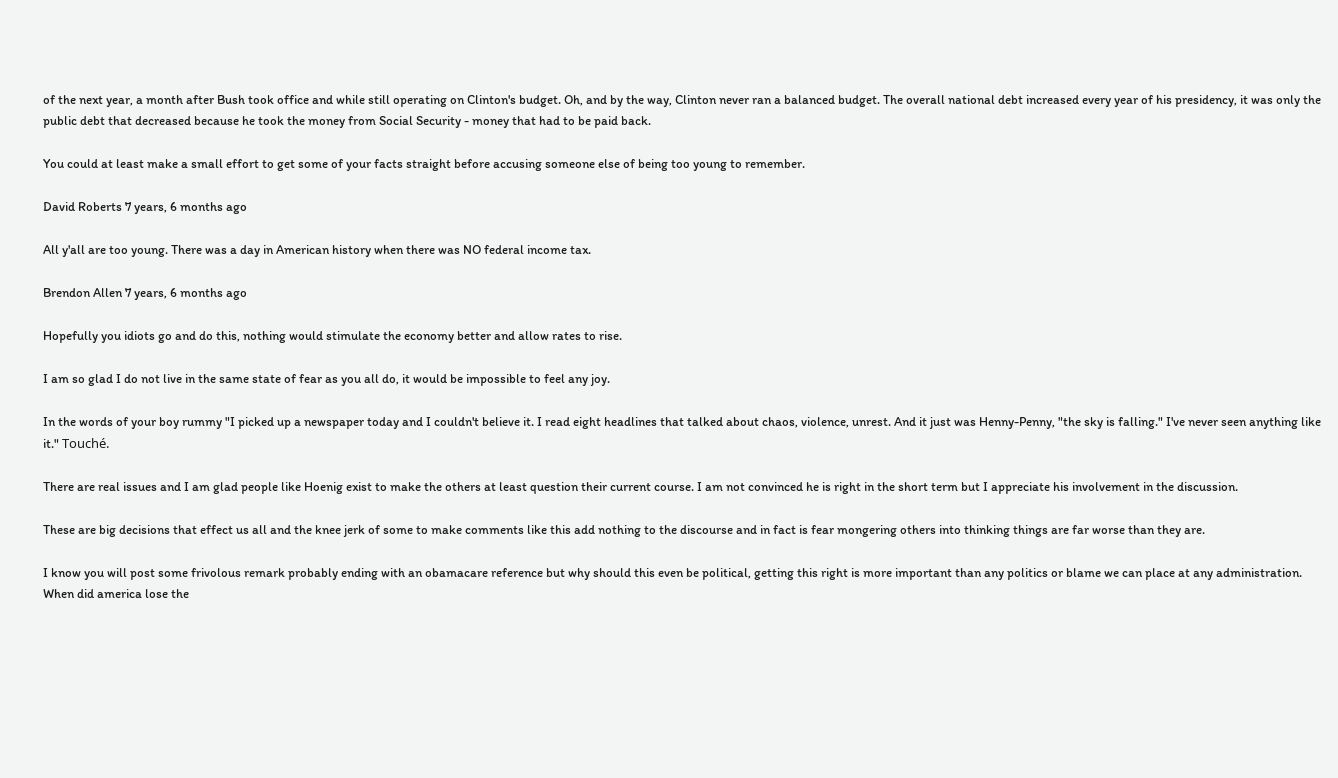of the next year, a month after Bush took office and while still operating on Clinton's budget. Oh, and by the way, Clinton never ran a balanced budget. The overall national debt increased every year of his presidency, it was only the public debt that decreased because he took the money from Social Security - money that had to be paid back.

You could at least make a small effort to get some of your facts straight before accusing someone else of being too young to remember.

David Roberts 7 years, 6 months ago

All y'all are too young. There was a day in American history when there was NO federal income tax.

Brendon Allen 7 years, 6 months ago

Hopefully you idiots go and do this, nothing would stimulate the economy better and allow rates to rise.

I am so glad I do not live in the same state of fear as you all do, it would be impossible to feel any joy.

In the words of your boy rummy "I picked up a newspaper today and I couldn't believe it. I read eight headlines that talked about chaos, violence, unrest. And it just was Henny-Penny, "the sky is falling." I've never seen anything like it." Touché.

There are real issues and I am glad people like Hoenig exist to make the others at least question their current course. I am not convinced he is right in the short term but I appreciate his involvement in the discussion.

These are big decisions that effect us all and the knee jerk of some to make comments like this add nothing to the discourse and in fact is fear mongering others into thinking things are far worse than they are.

I know you will post some frivolous remark probably ending with an obamacare reference but why should this even be political, getting this right is more important than any politics or blame we can place at any administration. When did america lose the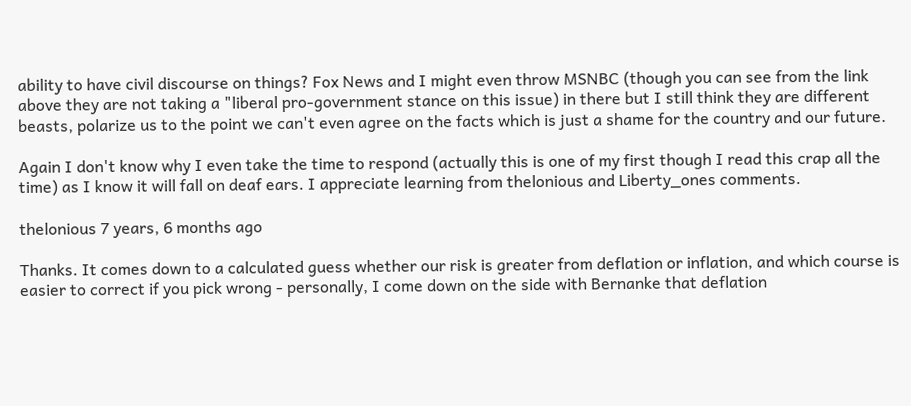ability to have civil discourse on things? Fox News and I might even throw MSNBC (though you can see from the link above they are not taking a "liberal pro-government stance on this issue) in there but I still think they are different beasts, polarize us to the point we can't even agree on the facts which is just a shame for the country and our future.

Again I don't know why I even take the time to respond (actually this is one of my first though I read this crap all the time) as I know it will fall on deaf ears. I appreciate learning from thelonious and Liberty_ones comments.

thelonious 7 years, 6 months ago

Thanks. It comes down to a calculated guess whether our risk is greater from deflation or inflation, and which course is easier to correct if you pick wrong - personally, I come down on the side with Bernanke that deflation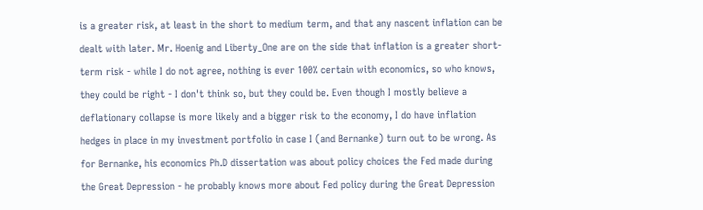is a greater risk, at least in the short to medium term, and that any nascent inflation can be dealt with later. Mr. Hoenig and Liberty_One are on the side that inflation is a greater short-term risk - while I do not agree, nothing is ever 100% certain with economics, so who knows, they could be right - I don't think so, but they could be. Even though I mostly believe a deflationary collapse is more likely and a bigger risk to the economy, I do have inflation hedges in place in my investment portfolio in case I (and Bernanke) turn out to be wrong. As for Bernanke, his economics Ph.D dissertation was about policy choices the Fed made during the Great Depression - he probably knows more about Fed policy during the Great Depression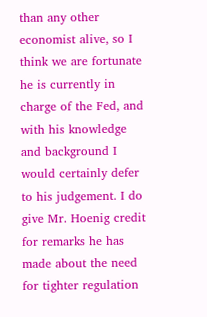than any other economist alive, so I think we are fortunate he is currently in charge of the Fed, and with his knowledge and background I would certainly defer to his judgement. I do give Mr. Hoenig credit for remarks he has made about the need for tighter regulation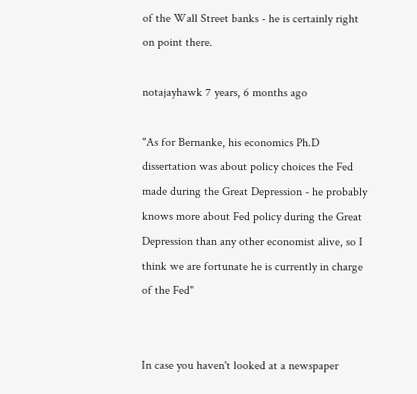of the Wall Street banks - he is certainly right on point there.

notajayhawk 7 years, 6 months ago

"As for Bernanke, his economics Ph.D dissertation was about policy choices the Fed made during the Great Depression - he probably knows more about Fed policy during the Great Depression than any other economist alive, so I think we are fortunate he is currently in charge of the Fed"


In case you haven't looked at a newspaper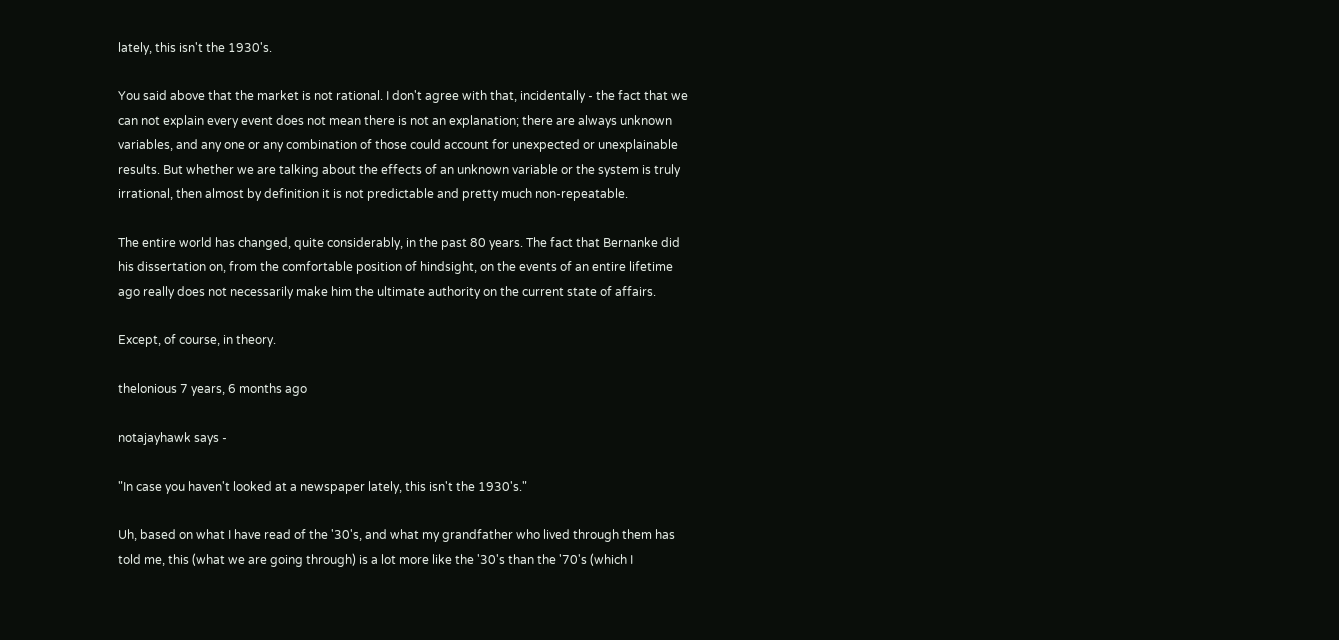lately, this isn't the 1930's.

You said above that the market is not rational. I don't agree with that, incidentally - the fact that we can not explain every event does not mean there is not an explanation; there are always unknown variables, and any one or any combination of those could account for unexpected or unexplainable results. But whether we are talking about the effects of an unknown variable or the system is truly irrational, then almost by definition it is not predictable and pretty much non-repeatable.

The entire world has changed, quite considerably, in the past 80 years. The fact that Bernanke did his dissertation on, from the comfortable position of hindsight, on the events of an entire lifetime ago really does not necessarily make him the ultimate authority on the current state of affairs.

Except, of course, in theory.

thelonious 7 years, 6 months ago

notajayhawk says -

"In case you haven't looked at a newspaper lately, this isn't the 1930's."

Uh, based on what I have read of the '30's, and what my grandfather who lived through them has told me, this (what we are going through) is a lot more like the '30's than the '70's (which I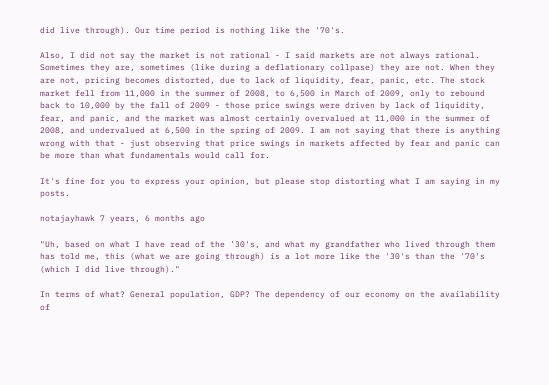did live through). Our time period is nothing like the '70's.

Also, I did not say the market is not rational - I said markets are not always rational. Sometimes they are, sometimes (like during a deflationary collpase) they are not. When they are not, pricing becomes distorted, due to lack of liquidity, fear, panic, etc. The stock market fell from 11,000 in the summer of 2008, to 6,500 in March of 2009, only to rebound back to 10,000 by the fall of 2009 - those price swings were driven by lack of liquidity, fear, and panic, and the market was almost certainly overvalued at 11,000 in the summer of 2008, and undervalued at 6,500 in the spring of 2009. I am not saying that there is anything wrong with that - just observing that price swings in markets affected by fear and panic can be more than what fundamentals would call for.

It's fine for you to express your opinion, but please stop distorting what I am saying in my posts.

notajayhawk 7 years, 6 months ago

"Uh, based on what I have read of the '30's, and what my grandfather who lived through them has told me, this (what we are going through) is a lot more like the '30's than the '70's (which I did live through)."

In terms of what? General population, GDP? The dependency of our economy on the availability of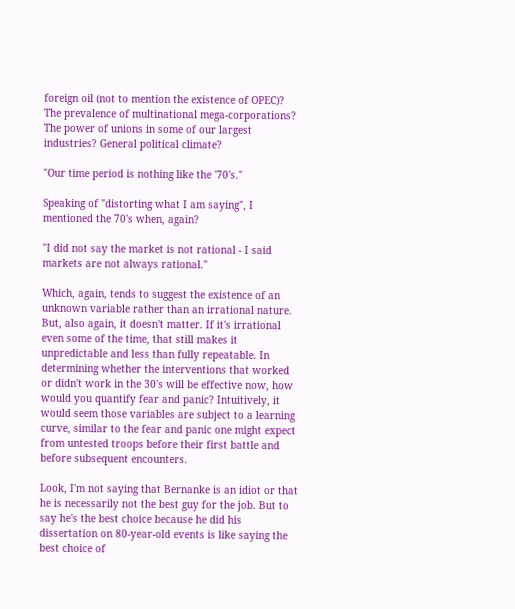foreign oil (not to mention the existence of OPEC)? The prevalence of multinational mega-corporations? The power of unions in some of our largest industries? General political climate?

"Our time period is nothing like the '70's."

Speaking of "distorting what I am saying", I mentioned the 70's when, again?

"I did not say the market is not rational - I said markets are not always rational."

Which, again, tends to suggest the existence of an unknown variable rather than an irrational nature. But, also again, it doesn't matter. If it's irrational even some of the time, that still makes it unpredictable and less than fully repeatable. In determining whether the interventions that worked or didn't work in the 30's will be effective now, how would you quantify fear and panic? Intuitively, it would seem those variables are subject to a learning curve, similar to the fear and panic one might expect from untested troops before their first battle and before subsequent encounters.

Look, I'm not saying that Bernanke is an idiot or that he is necessarily not the best guy for the job. But to say he's the best choice because he did his dissertation on 80-year-old events is like saying the best choice of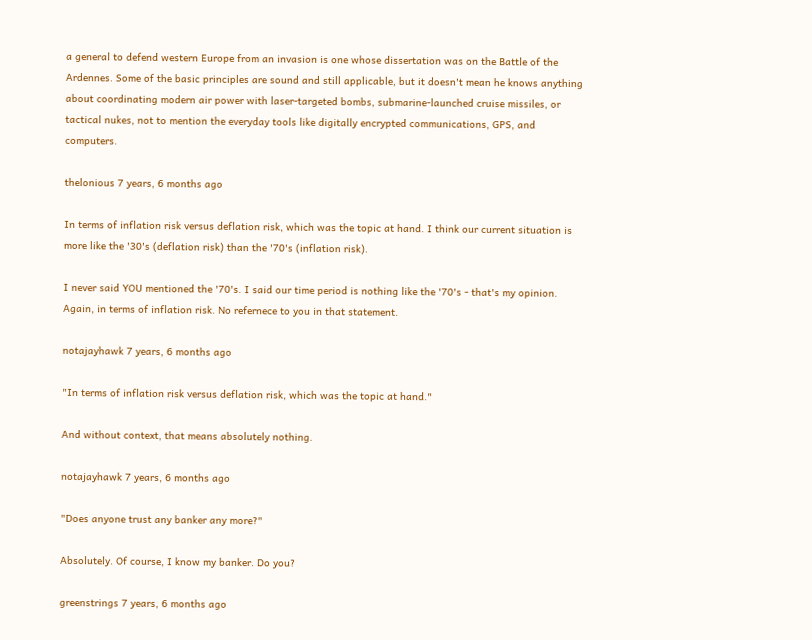a general to defend western Europe from an invasion is one whose dissertation was on the Battle of the Ardennes. Some of the basic principles are sound and still applicable, but it doesn't mean he knows anything about coordinating modern air power with laser-targeted bombs, submarine-launched cruise missiles, or tactical nukes, not to mention the everyday tools like digitally encrypted communications, GPS, and computers.

thelonious 7 years, 6 months ago

In terms of inflation risk versus deflation risk, which was the topic at hand. I think our current situation is more like the '30's (deflation risk) than the '70's (inflation risk).

I never said YOU mentioned the '70's. I said our time period is nothing like the '70's - that's my opinion. Again, in terms of inflation risk. No refernece to you in that statement.

notajayhawk 7 years, 6 months ago

"In terms of inflation risk versus deflation risk, which was the topic at hand."

And without context, that means absolutely nothing.

notajayhawk 7 years, 6 months ago

"Does anyone trust any banker any more?"

Absolutely. Of course, I know my banker. Do you?

greenstrings 7 years, 6 months ago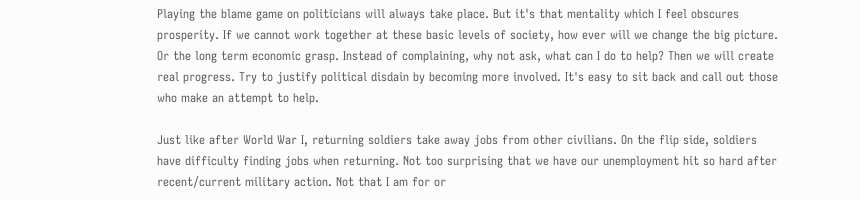Playing the blame game on politicians will always take place. But it's that mentality which I feel obscures prosperity. If we cannot work together at these basic levels of society, how ever will we change the big picture. Or the long term economic grasp. Instead of complaining, why not ask, what can I do to help? Then we will create real progress. Try to justify political disdain by becoming more involved. It's easy to sit back and call out those who make an attempt to help.

Just like after World War I, returning soldiers take away jobs from other civilians. On the flip side, soldiers have difficulty finding jobs when returning. Not too surprising that we have our unemployment hit so hard after recent/current military action. Not that I am for or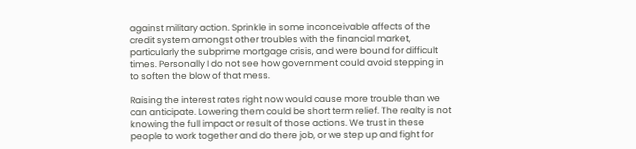against military action. Sprinkle in some inconceivable affects of the credit system amongst other troubles with the financial market, particularly the subprime mortgage crisis, and were bound for difficult times. Personally I do not see how government could avoid stepping in to soften the blow of that mess.

Raising the interest rates right now would cause more trouble than we can anticipate. Lowering them could be short term relief. The realty is not knowing the full impact or result of those actions. We trust in these people to work together and do there job, or we step up and fight for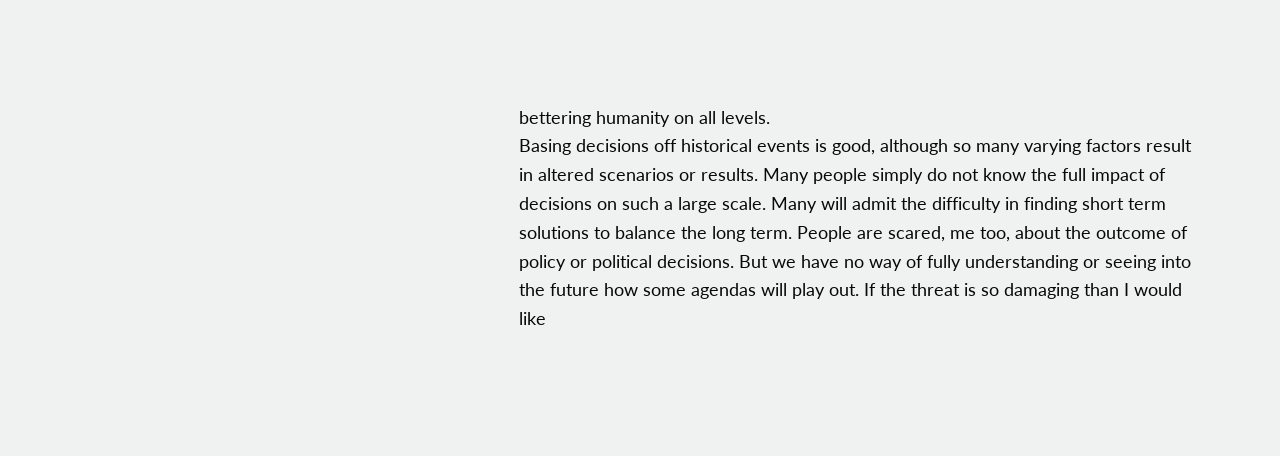bettering humanity on all levels.
Basing decisions off historical events is good, although so many varying factors result in altered scenarios or results. Many people simply do not know the full impact of decisions on such a large scale. Many will admit the difficulty in finding short term solutions to balance the long term. People are scared, me too, about the outcome of policy or political decisions. But we have no way of fully understanding or seeing into the future how some agendas will play out. If the threat is so damaging than I would like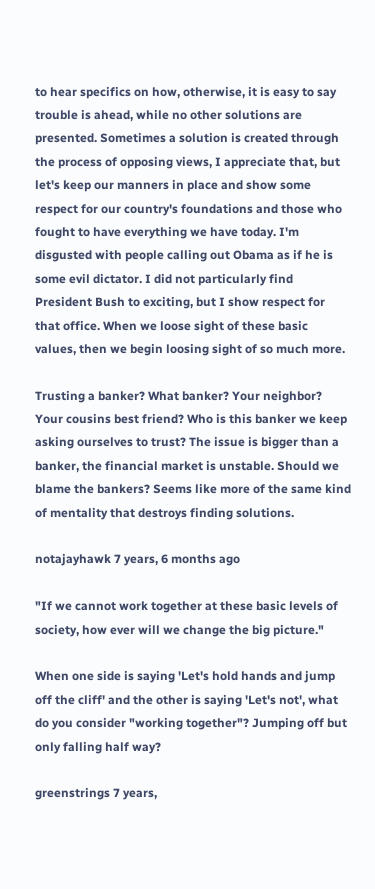to hear specifics on how, otherwise, it is easy to say trouble is ahead, while no other solutions are presented. Sometimes a solution is created through the process of opposing views, I appreciate that, but let's keep our manners in place and show some respect for our country's foundations and those who fought to have everything we have today. I'm disgusted with people calling out Obama as if he is some evil dictator. I did not particularly find President Bush to exciting, but I show respect for that office. When we loose sight of these basic values, then we begin loosing sight of so much more.

Trusting a banker? What banker? Your neighbor? Your cousins best friend? Who is this banker we keep asking ourselves to trust? The issue is bigger than a banker, the financial market is unstable. Should we blame the bankers? Seems like more of the same kind of mentality that destroys finding solutions.

notajayhawk 7 years, 6 months ago

"If we cannot work together at these basic levels of society, how ever will we change the big picture."

When one side is saying 'Let's hold hands and jump off the cliff' and the other is saying 'Let's not', what do you consider "working together"? Jumping off but only falling half way?

greenstrings 7 years,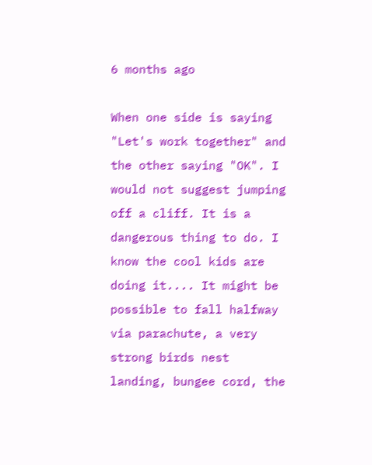6 months ago

When one side is saying "Let's work together" and the other saying "OK". I would not suggest jumping off a cliff. It is a dangerous thing to do. I know the cool kids are doing it.... It might be possible to fall halfway via parachute, a very strong birds nest landing, bungee cord, the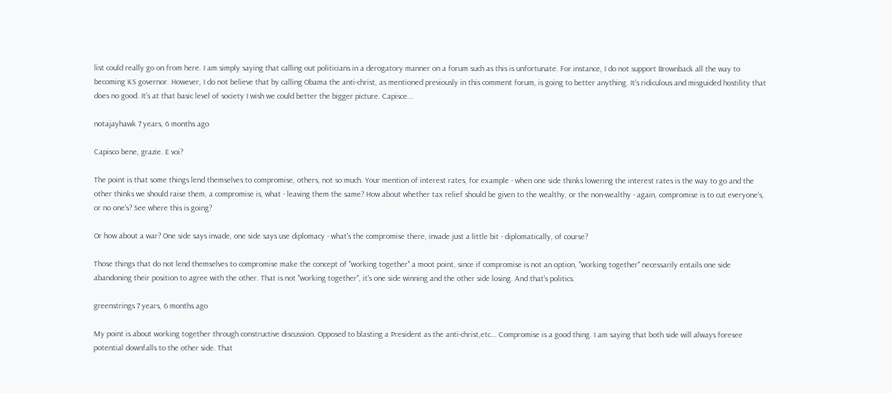list could really go on from here. I am simply saying that calling out politicians in a derogatory manner on a forum such as this is unfortunate. For instance, I do not support Brownback all the way to becoming KS governor. However, I do not believe that by calling Obama the anti-christ, as mentioned previously in this comment forum, is going to better anything. It's ridiculous and misguided hostility that does no good. It's at that basic level of society I wish we could better the bigger picture. Capisce...

notajayhawk 7 years, 6 months ago

Capisco bene, grazie. E voi?

The point is that some things lend themselves to compromise, others, not so much. Your mention of interest rates, for example - when one side thinks lowering the interest rates is the way to go and the other thinks we should raise them, a compromise is, what - leaving them the same? How about whether tax relief should be given to the wealthy, or the non-wealthy - again, compromise is to cut everyone's, or no one's? See where this is going?

Or how about a war? One side says invade, one side says use diplomacy - what's the compromise there, invade just a little bit - diplomatically, of course?

Those things that do not lend themselves to compromise make the concept of "working together" a moot point, since if compromise is not an option, "working together" necessarily entails one side abandoning their position to agree with the other. That is not "working together", it's one side winning and the other side losing. And that's politics.

greenstrings 7 years, 6 months ago

My point is about working together through constructive discussion. Opposed to blasting a President as the anti-christ,etc... Compromise is a good thing. I am saying that both side will always foresee potential downfalls to the other side. That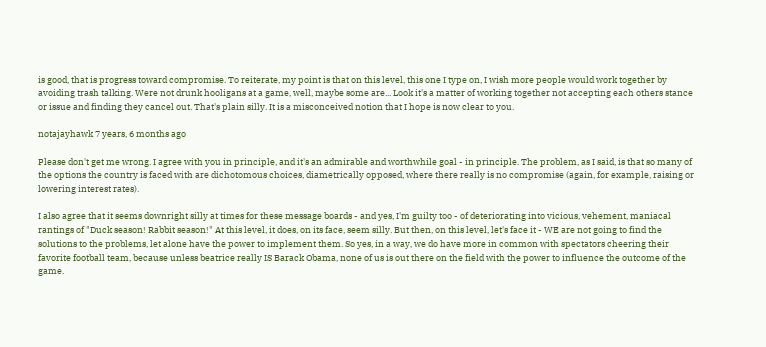is good, that is progress toward compromise. To reiterate, my point is that on this level, this one I type on, I wish more people would work together by avoiding trash talking. Were not drunk hooligans at a game, well, maybe some are... Look it's a matter of working together not accepting each others stance or issue and finding they cancel out. That's plain silly. It is a misconceived notion that I hope is now clear to you.

notajayhawk 7 years, 6 months ago

Please don't get me wrong. I agree with you in principle, and it's an admirable and worthwhile goal - in principle. The problem, as I said, is that so many of the options the country is faced with are dichotomous choices, diametrically opposed, where there really is no compromise (again, for example, raising or lowering interest rates).

I also agree that it seems downright silly at times for these message boards - and yes, I'm guilty too - of deteriorating into vicious, vehement, maniacal rantings of "Duck season! Rabbit season!" At this level, it does, on its face, seem silly. But then, on this level, let's face it - WE are not going to find the solutions to the problems, let alone have the power to implement them. So yes, in a way, we do have more in common with spectators cheering their favorite football team, because unless beatrice really IS Barack Obama, none of us is out there on the field with the power to influence the outcome of the game.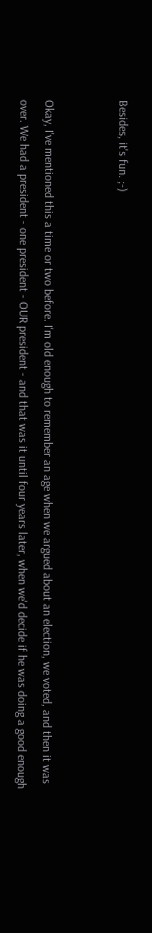Besides, it's fun. ;-)


Okay, I've mentioned this a time or two before. I'm old enough to remember an age when we argued about an election, we voted, and then it was over. We had a president - one president - OUR president - and that was it until four years later, when we'd decide if he was doing a good enough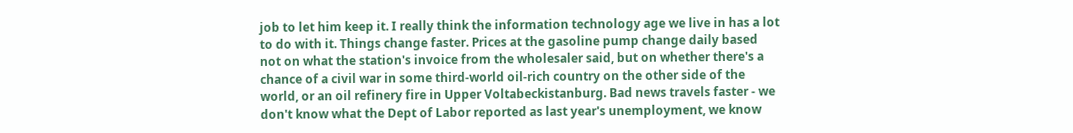job to let him keep it. I really think the information technology age we live in has a lot to do with it. Things change faster. Prices at the gasoline pump change daily based not on what the station's invoice from the wholesaler said, but on whether there's a chance of a civil war in some third-world oil-rich country on the other side of the world, or an oil refinery fire in Upper Voltabeckistanburg. Bad news travels faster - we don't know what the Dept of Labor reported as last year's unemployment, we know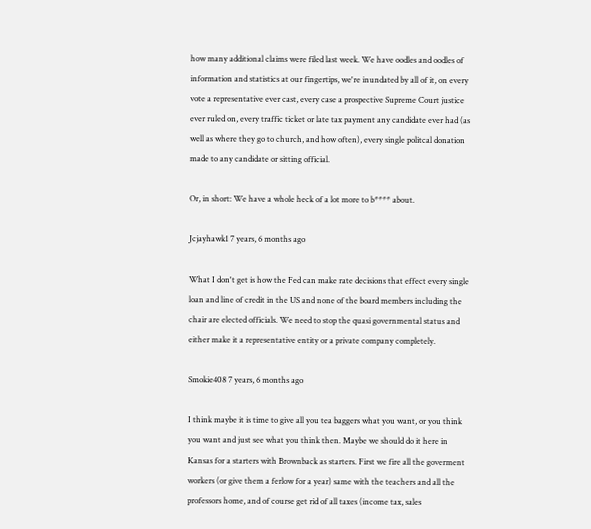how many additional claims were filed last week. We have oodles and oodles of information and statistics at our fingertips, we're inundated by all of it, on every vote a representative ever cast, every case a prospective Supreme Court justice ever ruled on, every traffic ticket or late tax payment any candidate ever had (as well as where they go to church, and how often), every single politcal donation made to any candidate or sitting official.

Or, in short: We have a whole heck of a lot more to b**** about.

Jcjayhawk1 7 years, 6 months ago

What I don't get is how the Fed can make rate decisions that effect every single loan and line of credit in the US and none of the board members including the chair are elected officials. We need to stop the quasi governmental status and either make it a representative entity or a private company completely.

Smokie408 7 years, 6 months ago

I think maybe it is time to give all you tea baggers what you want, or you think you want and just see what you think then. Maybe we should do it here in Kansas for a starters with Brownback as starters. First we fire all the goverment workers (or give them a ferlow for a year) same with the teachers and all the professors home, and of course get rid of all taxes (income tax, sales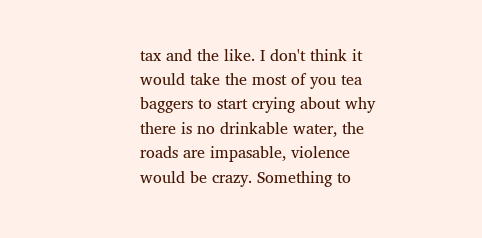tax and the like. I don't think it would take the most of you tea baggers to start crying about why there is no drinkable water, the roads are impasable, violence would be crazy. Something to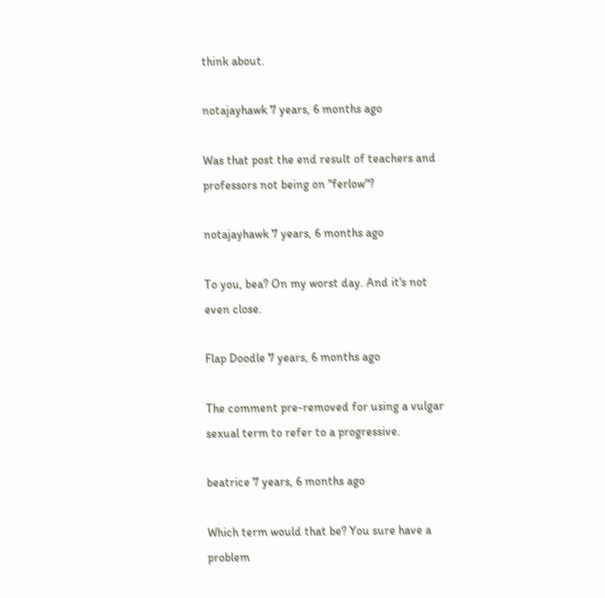think about.

notajayhawk 7 years, 6 months ago

Was that post the end result of teachers and professors not being on "ferlow"?

notajayhawk 7 years, 6 months ago

To you, bea? On my worst day. And it's not even close.

Flap Doodle 7 years, 6 months ago

The comment pre-removed for using a vulgar sexual term to refer to a progressive.

beatrice 7 years, 6 months ago

Which term would that be? You sure have a problem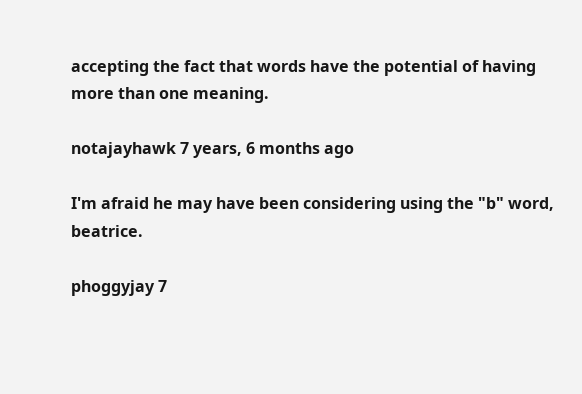accepting the fact that words have the potential of having more than one meaning.

notajayhawk 7 years, 6 months ago

I'm afraid he may have been considering using the "b" word, beatrice.

phoggyjay 7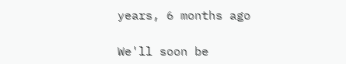years, 6 months ago

We'll soon be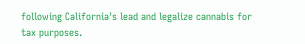following California's lead and legalize cannabis for tax purposes.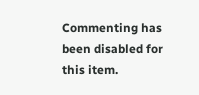Commenting has been disabled for this item.